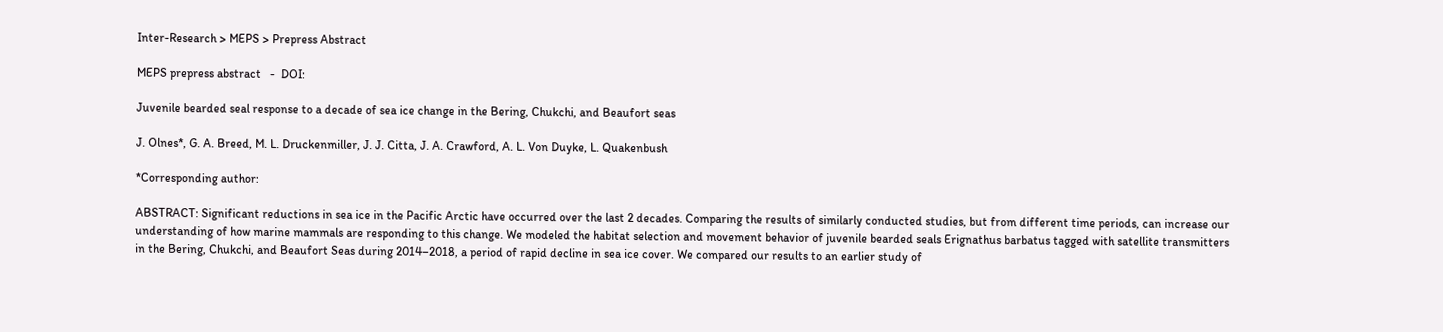Inter-Research > MEPS > Prepress Abstract

MEPS prepress abstract   -  DOI:

Juvenile bearded seal response to a decade of sea ice change in the Bering, Chukchi, and Beaufort seas

J. Olnes*, G. A. Breed, M. L. Druckenmiller, J. J. Citta, J. A. Crawford, A. L. Von Duyke, L. Quakenbush

*Corresponding author:

ABSTRACT: Significant reductions in sea ice in the Pacific Arctic have occurred over the last 2 decades. Comparing the results of similarly conducted studies, but from different time periods, can increase our understanding of how marine mammals are responding to this change. We modeled the habitat selection and movement behavior of juvenile bearded seals Erignathus barbatus tagged with satellite transmitters in the Bering, Chukchi, and Beaufort Seas during 2014–2018, a period of rapid decline in sea ice cover. We compared our results to an earlier study of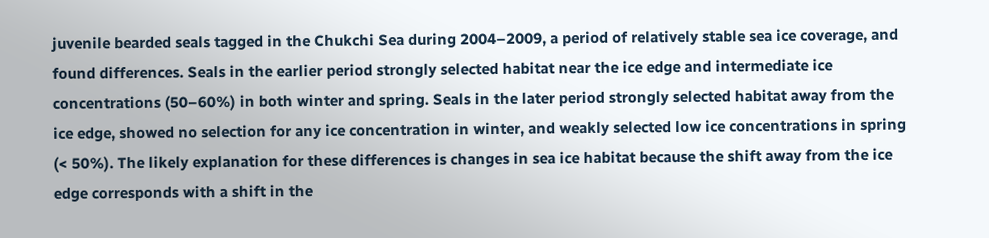juvenile bearded seals tagged in the Chukchi Sea during 2004–2009, a period of relatively stable sea ice coverage, and found differences. Seals in the earlier period strongly selected habitat near the ice edge and intermediate ice concentrations (50–60%) in both winter and spring. Seals in the later period strongly selected habitat away from the ice edge, showed no selection for any ice concentration in winter, and weakly selected low ice concentrations in spring (< 50%). The likely explanation for these differences is changes in sea ice habitat because the shift away from the ice edge corresponds with a shift in the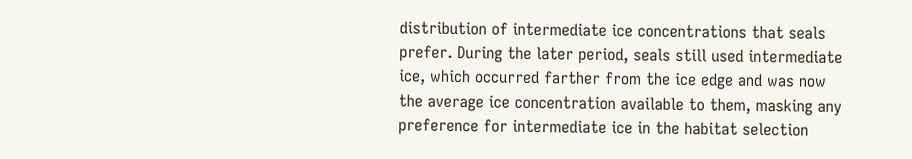distribution of intermediate ice concentrations that seals prefer. During the later period, seals still used intermediate ice, which occurred farther from the ice edge and was now the average ice concentration available to them, masking any preference for intermediate ice in the habitat selection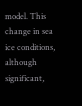model. This change in sea ice conditions, although significant,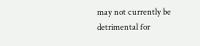may not currently be detrimental for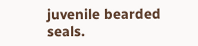juvenile bearded seals.